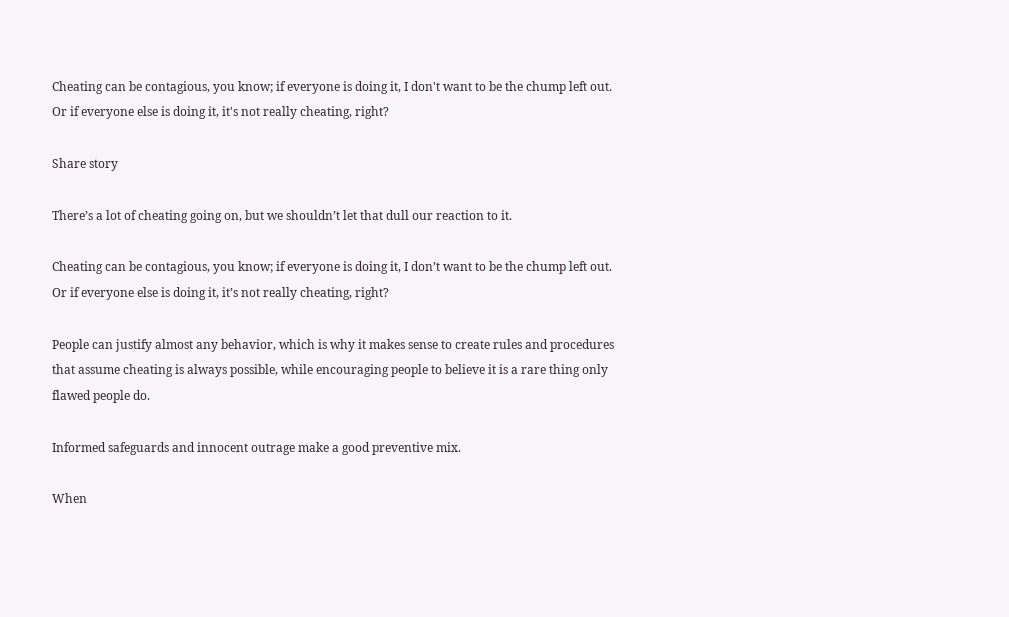Cheating can be contagious, you know; if everyone is doing it, I don't want to be the chump left out. Or if everyone else is doing it, it's not really cheating, right?

Share story

There’s a lot of cheating going on, but we shouldn’t let that dull our reaction to it.

Cheating can be contagious, you know; if everyone is doing it, I don’t want to be the chump left out. Or if everyone else is doing it, it’s not really cheating, right?

People can justify almost any behavior, which is why it makes sense to create rules and procedures that assume cheating is always possible, while encouraging people to believe it is a rare thing only flawed people do.

Informed safeguards and innocent outrage make a good preventive mix.

When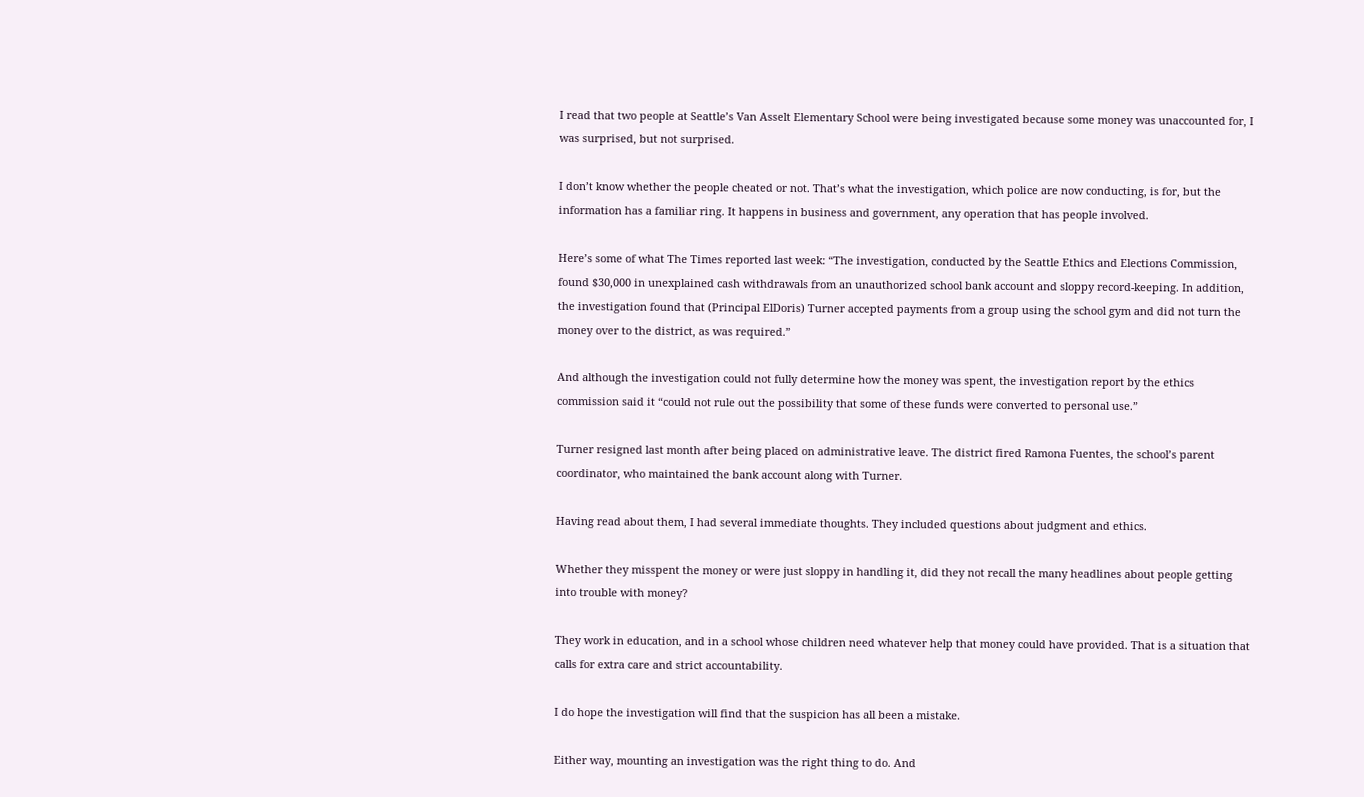I read that two people at Seattle’s Van Asselt Elementary School were being investigated because some money was unaccounted for, I was surprised, but not surprised.

I don’t know whether the people cheated or not. That’s what the investigation, which police are now conducting, is for, but the information has a familiar ring. It happens in business and government, any operation that has people involved.

Here’s some of what The Times reported last week: “The investigation, conducted by the Seattle Ethics and Elections Commission, found $30,000 in unexplained cash withdrawals from an unauthorized school bank account and sloppy record-keeping. In addition, the investigation found that (Principal ElDoris) Turner accepted payments from a group using the school gym and did not turn the money over to the district, as was required.”

And although the investigation could not fully determine how the money was spent, the investigation report by the ethics commission said it “could not rule out the possibility that some of these funds were converted to personal use.”

Turner resigned last month after being placed on administrative leave. The district fired Ramona Fuentes, the school’s parent coordinator, who maintained the bank account along with Turner.

Having read about them, I had several immediate thoughts. They included questions about judgment and ethics.

Whether they misspent the money or were just sloppy in handling it, did they not recall the many headlines about people getting into trouble with money?

They work in education, and in a school whose children need whatever help that money could have provided. That is a situation that calls for extra care and strict accountability.

I do hope the investigation will find that the suspicion has all been a mistake.

Either way, mounting an investigation was the right thing to do. And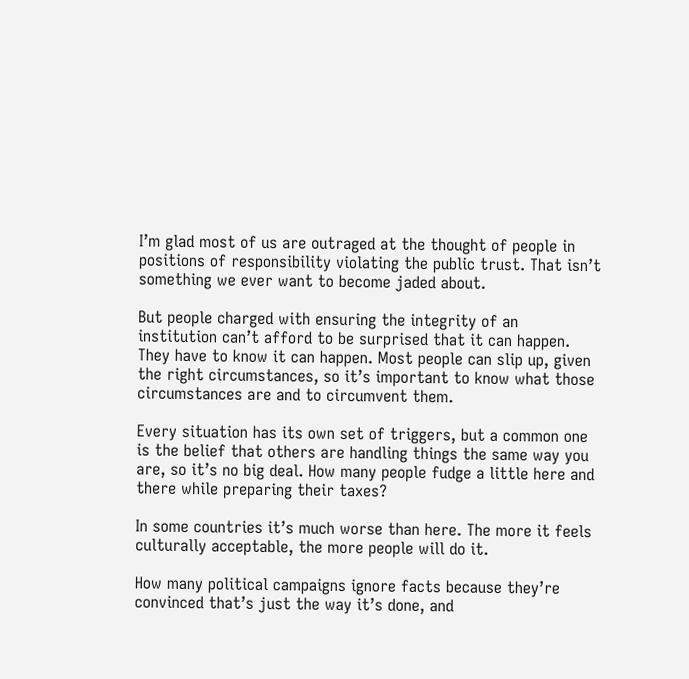I’m glad most of us are outraged at the thought of people in positions of responsibility violating the public trust. That isn’t something we ever want to become jaded about.

But people charged with ensuring the integrity of an institution can’t afford to be surprised that it can happen. They have to know it can happen. Most people can slip up, given the right circumstances, so it’s important to know what those circumstances are and to circumvent them.

Every situation has its own set of triggers, but a common one is the belief that others are handling things the same way you are, so it’s no big deal. How many people fudge a little here and there while preparing their taxes?

In some countries it’s much worse than here. The more it feels culturally acceptable, the more people will do it.

How many political campaigns ignore facts because they’re convinced that’s just the way it’s done, and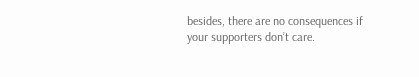besides, there are no consequences if your supporters don’t care.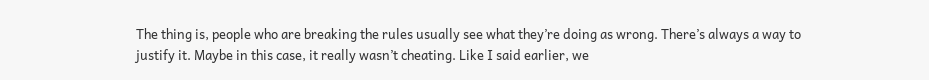The thing is, people who are breaking the rules usually see what they’re doing as wrong. There’s always a way to justify it. Maybe in this case, it really wasn’t cheating. Like I said earlier, we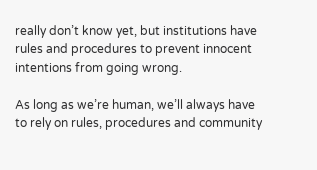really don’t know yet, but institutions have rules and procedures to prevent innocent intentions from going wrong.

As long as we’re human, we’ll always have to rely on rules, procedures and community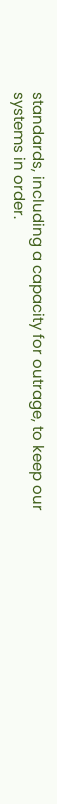standards, including a capacity for outrage, to keep our systems in order.